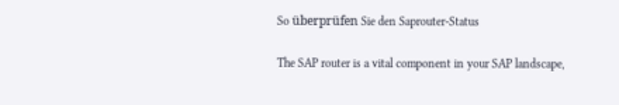So überprüfen Sie den Saprouter-Status

The SAP router is a vital component in your SAP landscape,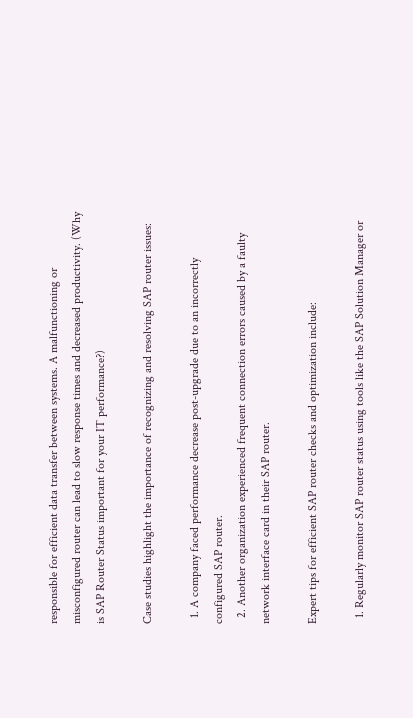responsible for efficient data transfer between systems. A malfunctioning or misconfigured router can lead to slow response times and decreased productivity. (Why is SAP Router Status important for your IT performance?)

Case studies highlight the importance of recognizing and resolving SAP router issues:

  1. A company faced performance decrease post-upgrade due to an incorrectly configured SAP router.
  2. Another organization experienced frequent connection errors caused by a faulty network interface card in their SAP router.

Expert tips for efficient SAP router checks and optimization include:

  1. Regularly monitor SAP router status using tools like the SAP Solution Manager or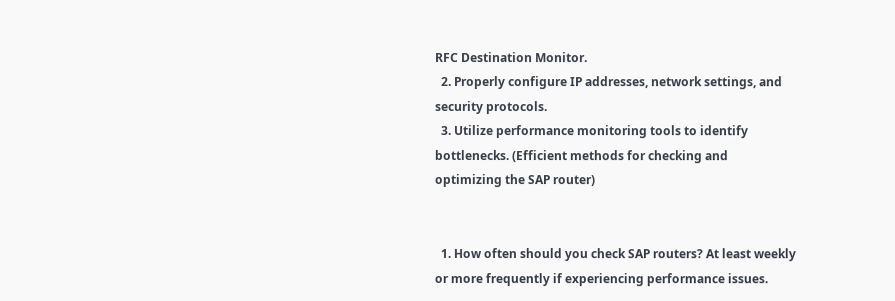RFC Destination Monitor.
  2. Properly configure IP addresses, network settings, and security protocols.
  3. Utilize performance monitoring tools to identify bottlenecks. (Efficient methods for checking and optimizing the SAP router)


  1. How often should you check SAP routers? At least weekly or more frequently if experiencing performance issues.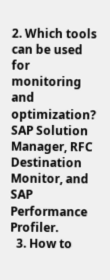2. Which tools can be used for monitoring and optimization? SAP Solution Manager, RFC Destination Monitor, and SAP Performance Profiler.
  3. How to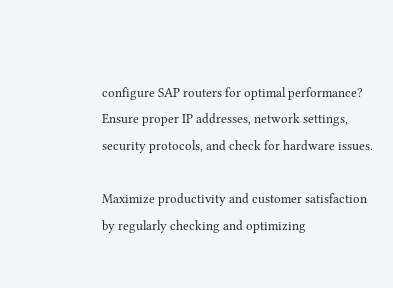configure SAP routers for optimal performance? Ensure proper IP addresses, network settings, security protocols, and check for hardware issues.

Maximize productivity and customer satisfaction by regularly checking and optimizing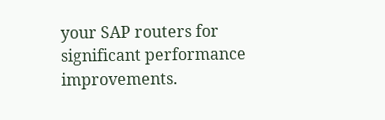your SAP routers for significant performance improvements.